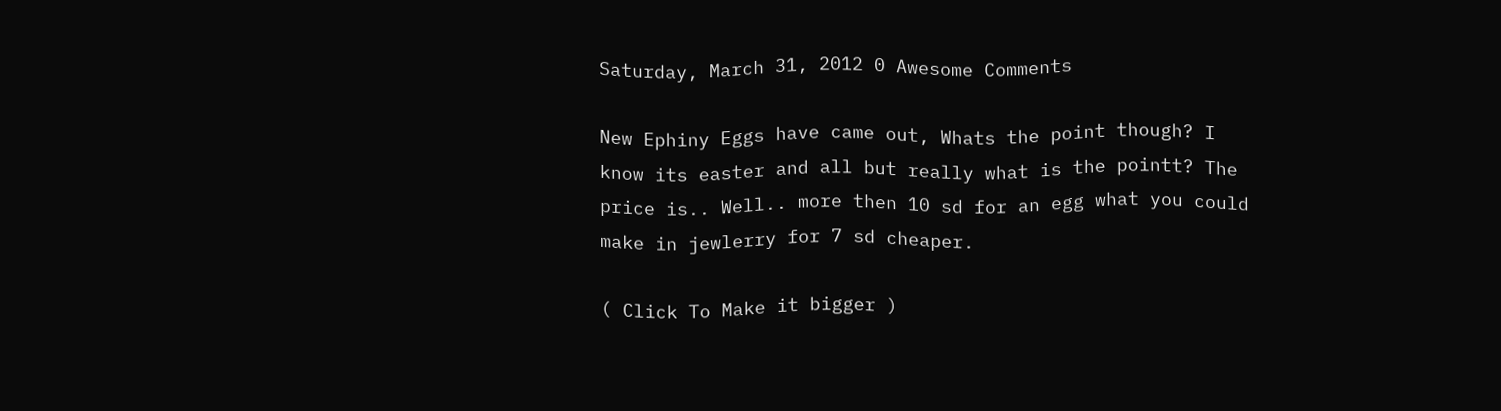Saturday, March 31, 2012 0 Awesome Comments

New Ephiny Eggs have came out, Whats the point though? I know its easter and all but really what is the pointt? The price is.. Well.. more then 10 sd for an egg what you could make in jewlerry for 7 sd cheaper.

( Click To Make it bigger )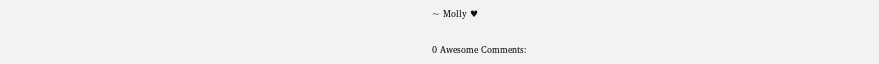~ Molly ♥

0 Awesome Comments: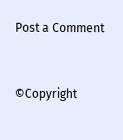Post a Comment


©Copyright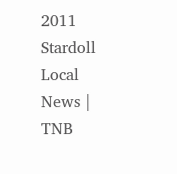2011 Stardoll Local News | TNB